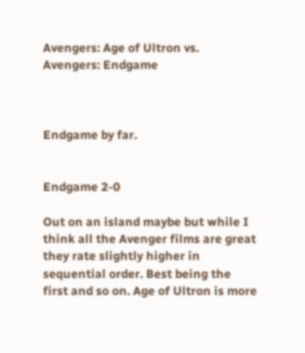Avengers: Age of Ultron vs. Avengers: Endgame



Endgame by far.


Endgame 2-0

Out on an island maybe but while I think all the Avenger films are great they rate slightly higher in sequential order. Best being the first and so on. Age of Ultron is more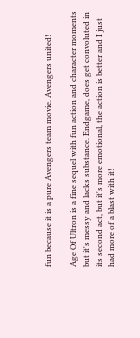fun because it is a pure Avengers team movie. Avengers united!

Age Of Ultron is a fine sequel with fun action and character moments but it's messy and lacks substance. Endgame, does get convoluted in its second act, but it's more emotional, the action is better and I just had more of a blast with it!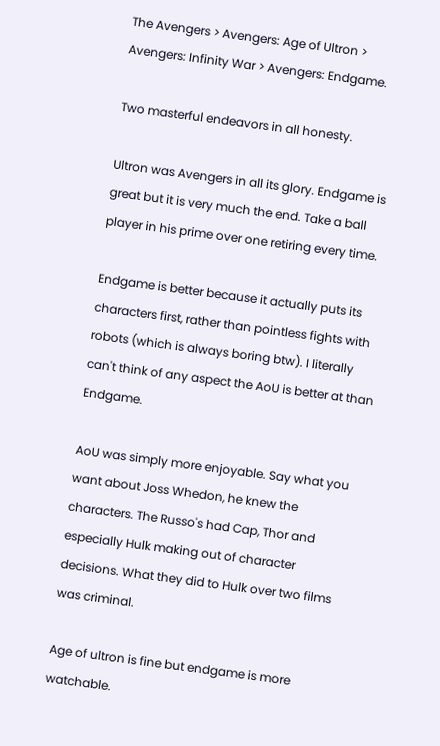The Avengers > Avengers: Age of Ultron > Avengers: Infinity War > Avengers: Endgame.

Two masterful endeavors in all honesty.

Ultron was Avengers in all its glory. Endgame is great but it is very much the end. Take a ball player in his prime over one retiring every time.

Endgame is better because it actually puts its characters first, rather than pointless fights with robots (which is always boring btw). I literally can't think of any aspect the AoU is better at than Endgame.

AoU was simply more enjoyable. Say what you want about Joss Whedon, he knew the characters. The Russo's had Cap, Thor and especially Hulk making out of character decisions. What they did to Hulk over two films was criminal.

Age of ultron is fine but endgame is more watchable.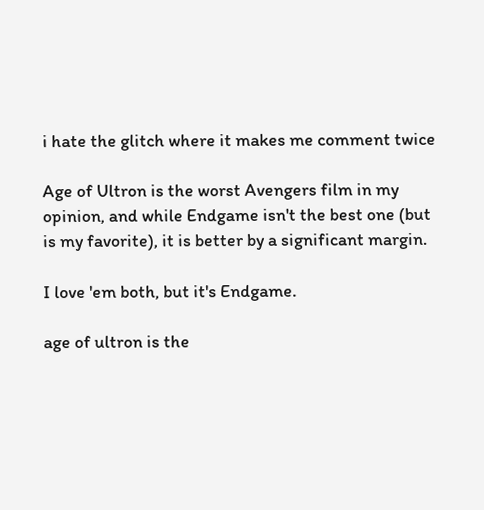i hate the glitch where it makes me comment twice

Age of Ultron is the worst Avengers film in my opinion, and while Endgame isn't the best one (but is my favorite), it is better by a significant margin.

I love 'em both, but it's Endgame.

age of ultron is the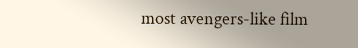most avengers-like film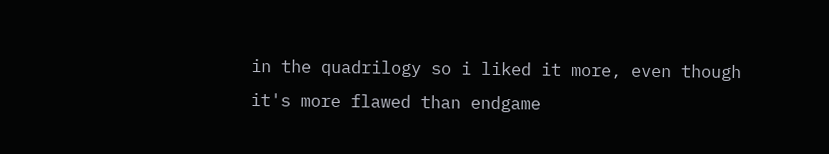in the quadrilogy so i liked it more, even though it's more flawed than endgame